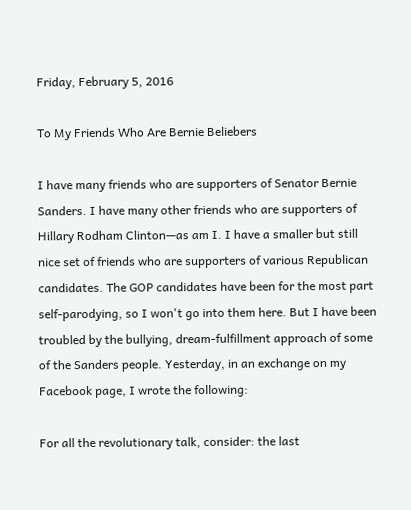Friday, February 5, 2016

To My Friends Who Are Bernie Beliebers

I have many friends who are supporters of Senator Bernie Sanders. I have many other friends who are supporters of Hillary Rodham Clinton—as am I. I have a smaller but still nice set of friends who are supporters of various Republican candidates. The GOP candidates have been for the most part self-parodying, so I won't go into them here. But I have been troubled by the bullying, dream-fulfillment approach of some of the Sanders people. Yesterday, in an exchange on my Facebook page, I wrote the following:

For all the revolutionary talk, consider: the last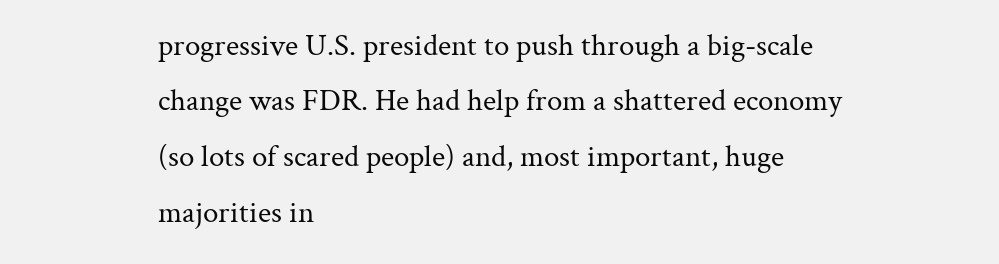progressive U.S. president to push through a big-scale change was FDR. He had help from a shattered economy (so lots of scared people) and, most important, huge majorities in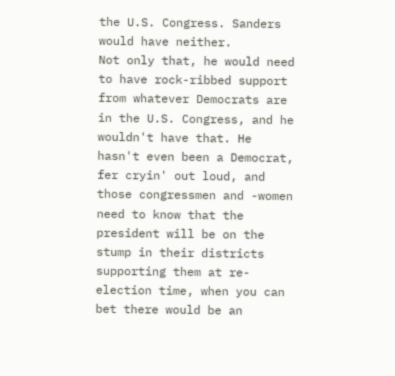the U.S. Congress. Sanders would have neither.
Not only that, he would need to have rock-ribbed support from whatever Democrats are in the U.S. Congress, and he wouldn't have that. He hasn't even been a Democrat, fer cryin' out loud, and those congressmen and -women need to know that the president will be on the stump in their districts supporting them at re-election time, when you can bet there would be an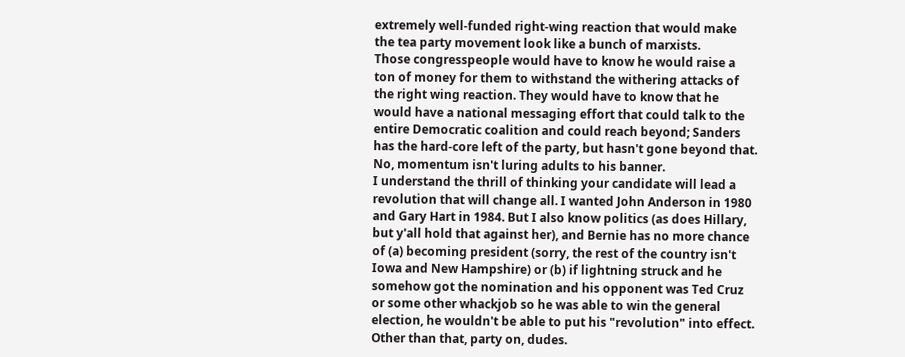extremely well-funded right-wing reaction that would make the tea party movement look like a bunch of marxists.
Those congresspeople would have to know he would raise a ton of money for them to withstand the withering attacks of the right wing reaction. They would have to know that he would have a national messaging effort that could talk to the entire Democratic coalition and could reach beyond; Sanders has the hard-core left of the party, but hasn't gone beyond that. No, momentum isn't luring adults to his banner.
I understand the thrill of thinking your candidate will lead a revolution that will change all. I wanted John Anderson in 1980 and Gary Hart in 1984. But I also know politics (as does Hillary, but y'all hold that against her), and Bernie has no more chance of (a) becoming president (sorry, the rest of the country isn't Iowa and New Hampshire) or (b) if lightning struck and he somehow got the nomination and his opponent was Ted Cruz or some other whackjob so he was able to win the general election, he wouldn't be able to put his "revolution" into effect.
Other than that, party on, dudes.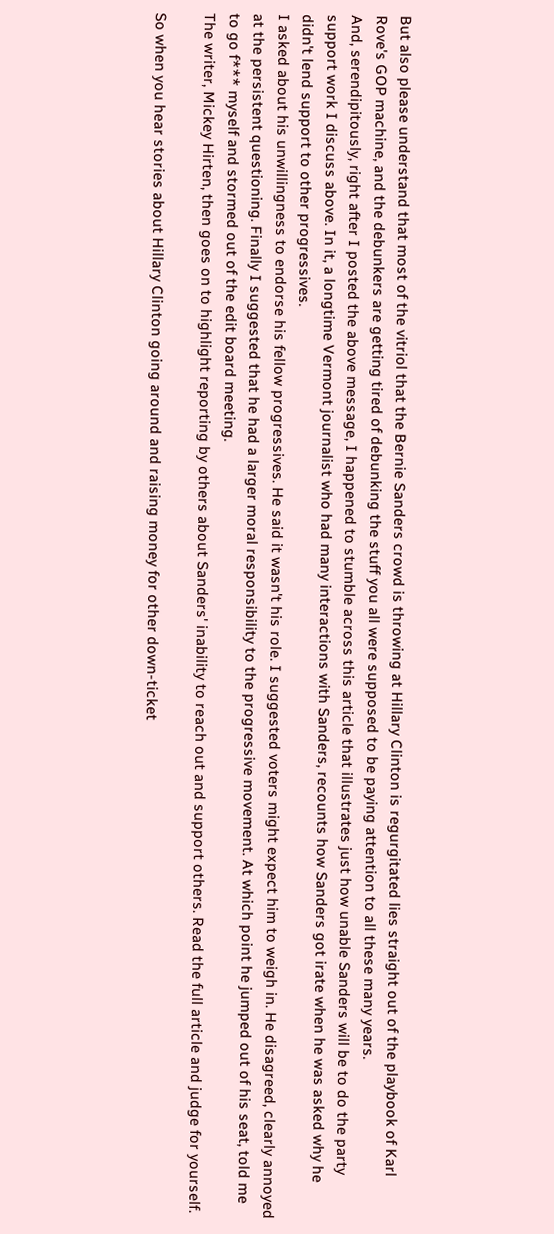But also please understand that most of the vitriol that the Bernie Sanders crowd is throwing at Hillary Clinton is regurgitated lies straight out of the playbook of Karl Rove's GOP machine, and the debunkers are getting tired of debunking the stuff you all were supposed to be paying attention to all these many years.
And, serendipitously, right after I posted the above message, I happened to stumble across this article that illustrates just how unable Sanders will be to do the party support work I discuss above. In it, a longtime Vermont journalist who had many interactions with Sanders, recounts how Sanders got irate when he was asked why he didn't lend support to other progressives.
I asked about his unwillingness to endorse his fellow progressives. He said it wasn't his role. I suggested voters might expect him to weigh in. He disagreed, clearly annoyed at the persistent questioning. Finally I suggested that he had a larger moral responsibility to the progressive movement. At which point he jumped out of his seat, told me to go f*** myself and stormed out of the edit board meeting.
The writer, Mickey Hirten, then goes on to highlight reporting by others about Sanders' inability to reach out and support others. Read the full article and judge for yourself.

So when you hear stories about Hillary Clinton going around and raising money for other down-ticket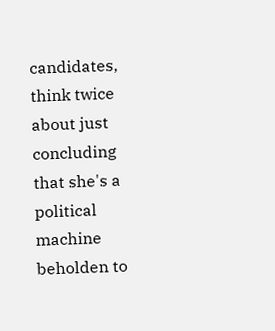candidates, think twice about just concluding that she's a political machine beholden to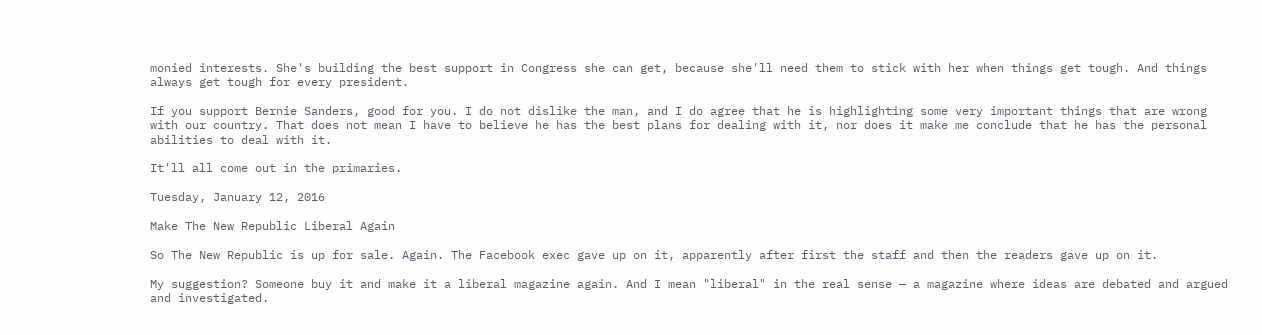monied interests. She's building the best support in Congress she can get, because she'll need them to stick with her when things get tough. And things always get tough for every president.

If you support Bernie Sanders, good for you. I do not dislike the man, and I do agree that he is highlighting some very important things that are wrong with our country. That does not mean I have to believe he has the best plans for dealing with it, nor does it make me conclude that he has the personal abilities to deal with it.

It'll all come out in the primaries.

Tuesday, January 12, 2016

Make The New Republic Liberal Again

So The New Republic is up for sale. Again. The Facebook exec gave up on it, apparently after first the staff and then the readers gave up on it.

My suggestion? Someone buy it and make it a liberal magazine again. And I mean "liberal" in the real sense — a magazine where ideas are debated and argued and investigated.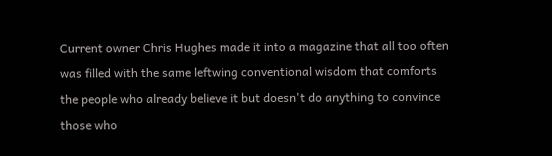Current owner Chris Hughes made it into a magazine that all too often was filled with the same leftwing conventional wisdom that comforts the people who already believe it but doesn't do anything to convince those who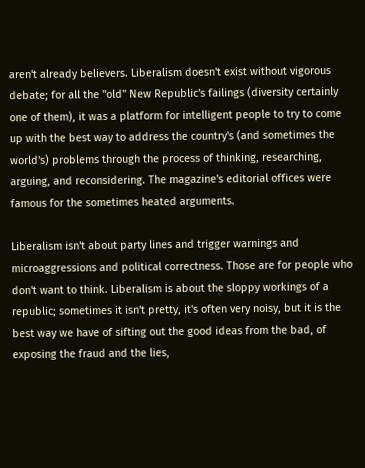aren't already believers. Liberalism doesn't exist without vigorous debate; for all the "old" New Republic's failings (diversity certainly one of them), it was a platform for intelligent people to try to come up with the best way to address the country's (and sometimes the world's) problems through the process of thinking, researching, arguing, and reconsidering. The magazine's editorial offices were famous for the sometimes heated arguments.

Liberalism isn't about party lines and trigger warnings and microaggressions and political correctness. Those are for people who don't want to think. Liberalism is about the sloppy workings of a republic; sometimes it isn't pretty, it's often very noisy, but it is the best way we have of sifting out the good ideas from the bad, of exposing the fraud and the lies,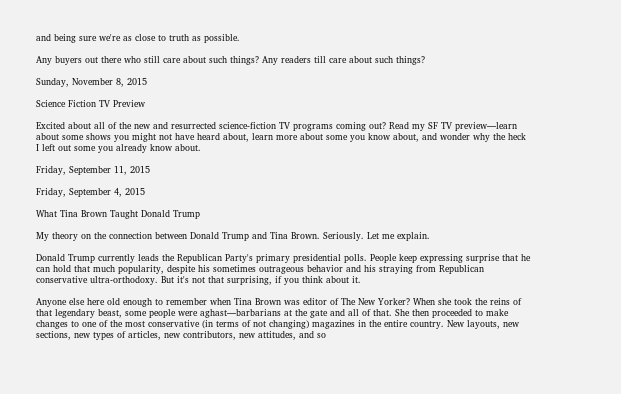and being sure we're as close to truth as possible.

Any buyers out there who still care about such things? Any readers till care about such things?

Sunday, November 8, 2015

Science Fiction TV Preview

Excited about all of the new and resurrected science-fiction TV programs coming out? Read my SF TV preview—learn about some shows you might not have heard about, learn more about some you know about, and wonder why the heck I left out some you already know about.

Friday, September 11, 2015

Friday, September 4, 2015

What Tina Brown Taught Donald Trump

My theory on the connection between Donald Trump and Tina Brown. Seriously. Let me explain.

Donald Trump currently leads the Republican Party's primary presidential polls. People keep expressing surprise that he can hold that much popularity, despite his sometimes outrageous behavior and his straying from Republican conservative ultra-orthodoxy. But it's not that surprising, if you think about it.

Anyone else here old enough to remember when Tina Brown was editor of The New Yorker? When she took the reins of that legendary beast, some people were aghast—barbarians at the gate and all of that. She then proceeded to make changes to one of the most conservative (in terms of not changing) magazines in the entire country. New layouts, new sections, new types of articles, new contributors, new attitudes, and so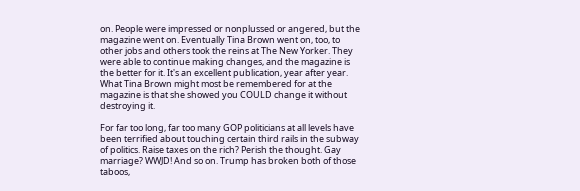on. People were impressed or nonplussed or angered, but the magazine went on. Eventually Tina Brown went on, too, to other jobs and others took the reins at The New Yorker. They were able to continue making changes, and the magazine is the better for it. It's an excellent publication, year after year. What Tina Brown might most be remembered for at the magazine is that she showed you COULD change it without destroying it.

For far too long, far too many GOP politicians at all levels have been terrified about touching certain third rails in the subway of politics. Raise taxes on the rich? Perish the thought. Gay marriage? WWJD! And so on. Trump has broken both of those taboos,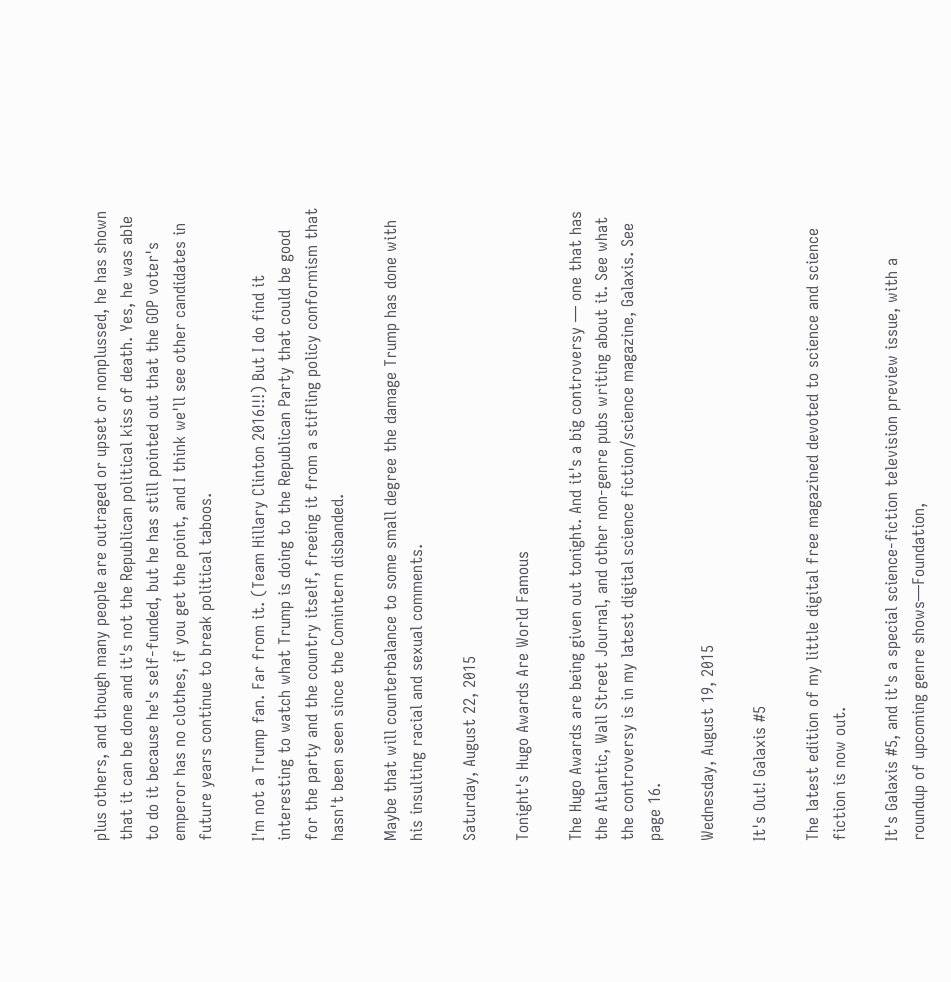plus others, and though many people are outraged or upset or nonplussed, he has shown that it can be done and it's not the Republican political kiss of death. Yes, he was able to do it because he's self-funded, but he has still pointed out that the GOP voter's emperor has no clothes, if you get the point, and I think we'll see other candidates in future years continue to break political taboos.

I'm not a Trump fan. Far from it. (Team Hillary Clinton 2016!!!) But I do find it interesting to watch what Trump is doing to the Republican Party that could be good for the party and the country itself, freeing it from a stifling policy conformism that hasn't been seen since the Comintern disbanded.

Maybe that will counterbalance to some small degree the damage Trump has done with his insulting racial and sexual comments.

Saturday, August 22, 2015

Tonight's Hugo Awards Are World Famous

The Hugo Awards are being given out tonight. And it's a big controversy — one that has the Atlantic, Wall Street Journal, and other non-genre pubs writing about it. See what the controversy is in my latest digital science fiction/science magazine, Galaxis. See page 16.

Wednesday, August 19, 2015

It's Out! Galaxis #5

The latest edition of my little digital free magazined devoted to science and science fiction is now out.

It's Galaxis #5, and it's a special science-fiction television preview issue, with a roundup of upcoming genre shows—Foundation,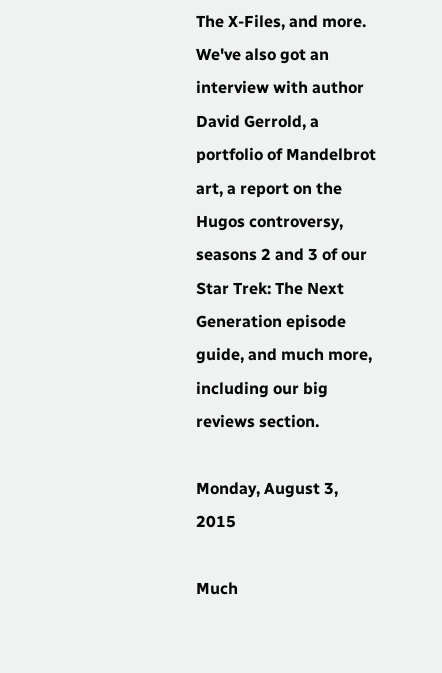The X-Files, and more. We've also got an interview with author David Gerrold, a portfolio of Mandelbrot art, a report on the Hugos controversy, seasons 2 and 3 of our Star Trek: The Next Generation episode guide, and much more, including our big reviews section.

Monday, August 3, 2015

Much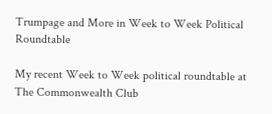Trumpage and More in Week to Week Political Roundtable

My recent Week to Week political roundtable at The Commonwealth Club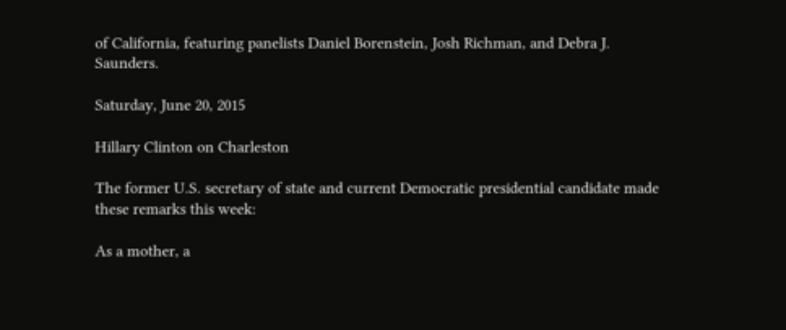of California, featuring panelists Daniel Borenstein, Josh Richman, and Debra J. Saunders.

Saturday, June 20, 2015

Hillary Clinton on Charleston

The former U.S. secretary of state and current Democratic presidential candidate made these remarks this week:

As a mother, a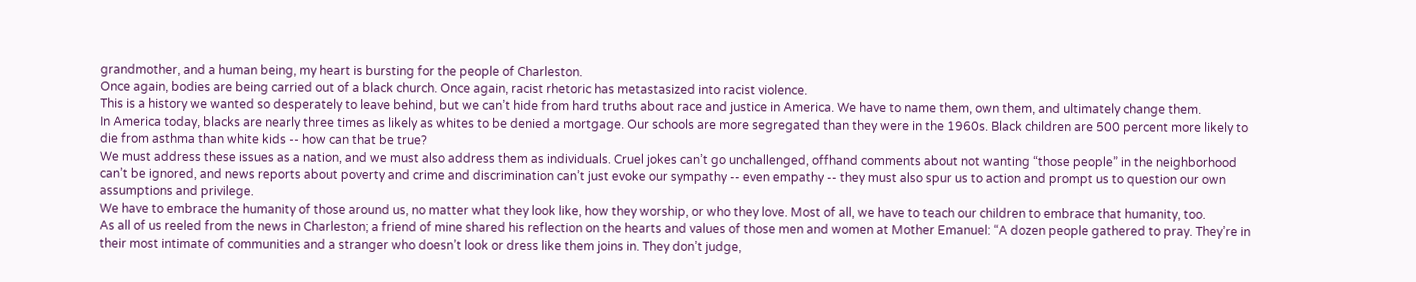grandmother, and a human being, my heart is bursting for the people of Charleston.
Once again, bodies are being carried out of a black church. Once again, racist rhetoric has metastasized into racist violence.
This is a history we wanted so desperately to leave behind, but we can’t hide from hard truths about race and justice in America. We have to name them, own them, and ultimately change them.
In America today, blacks are nearly three times as likely as whites to be denied a mortgage. Our schools are more segregated than they were in the 1960s. Black children are 500 percent more likely to die from asthma than white kids -- how can that be true?
We must address these issues as a nation, and we must also address them as individuals. Cruel jokes can’t go unchallenged, offhand comments about not wanting “those people” in the neighborhood can’t be ignored, and news reports about poverty and crime and discrimination can’t just evoke our sympathy -- even empathy -- they must also spur us to action and prompt us to question our own assumptions and privilege.
We have to embrace the humanity of those around us, no matter what they look like, how they worship, or who they love. Most of all, we have to teach our children to embrace that humanity, too.
As all of us reeled from the news in Charleston; a friend of mine shared his reflection on the hearts and values of those men and women at Mother Emanuel: “A dozen people gathered to pray. They’re in their most intimate of communities and a stranger who doesn’t look or dress like them joins in. They don’t judge,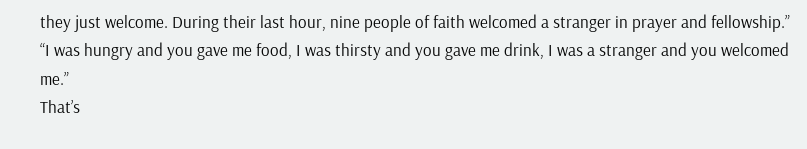they just welcome. During their last hour, nine people of faith welcomed a stranger in prayer and fellowship.”
“I was hungry and you gave me food, I was thirsty and you gave me drink, I was a stranger and you welcomed me.”
That’s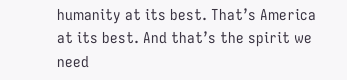humanity at its best. That’s America at its best. And that’s the spirit we need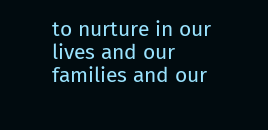to nurture in our lives and our families and our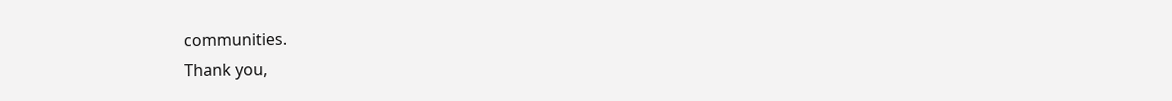communities.
Thank you,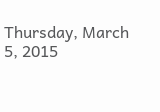Thursday, March 5, 2015